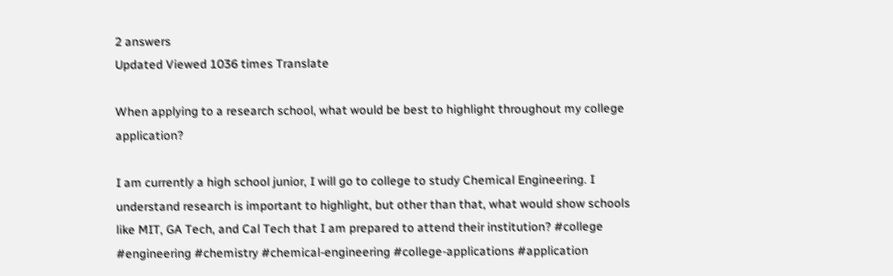2 answers
Updated Viewed 1036 times Translate

When applying to a research school, what would be best to highlight throughout my college application?

I am currently a high school junior, I will go to college to study Chemical Engineering. I understand research is important to highlight, but other than that, what would show schools like MIT, GA Tech, and Cal Tech that I am prepared to attend their institution? #college #engineering #chemistry #chemical-engineering #college-applications #application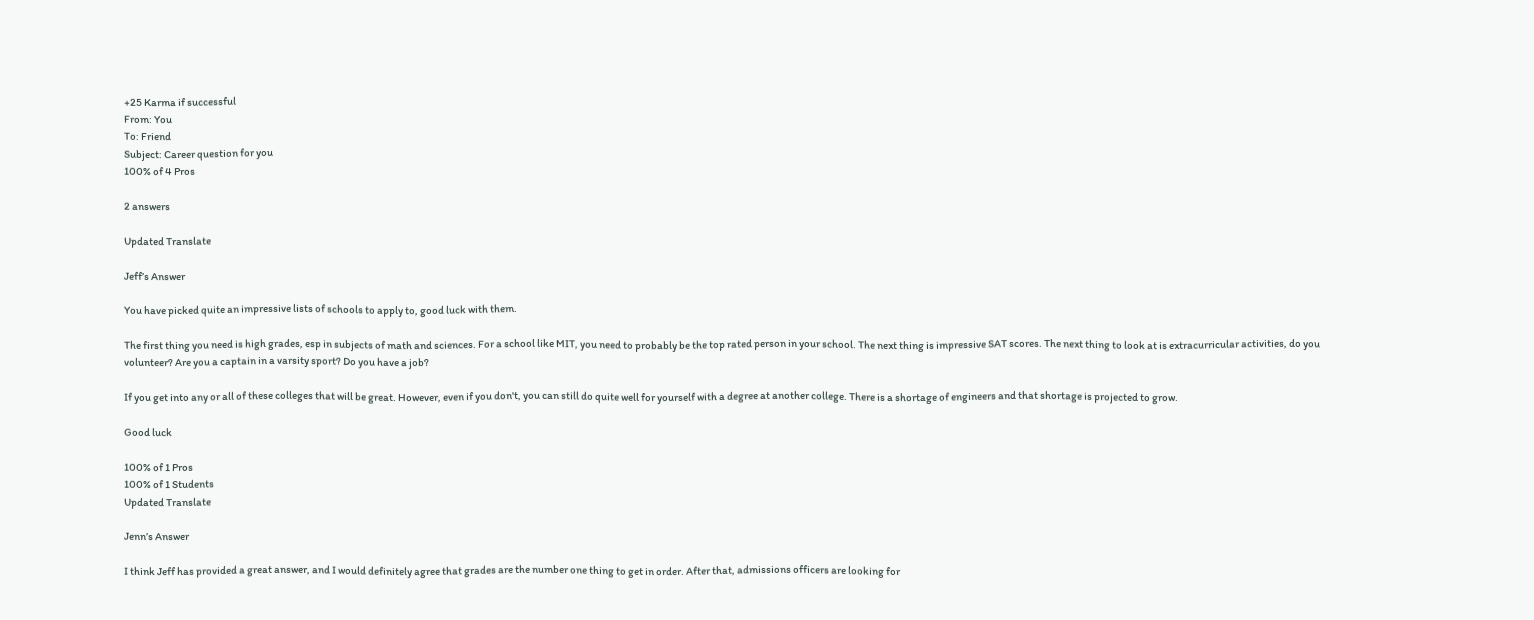+25 Karma if successful
From: You
To: Friend
Subject: Career question for you
100% of 4 Pros

2 answers

Updated Translate

Jeff’s Answer

You have picked quite an impressive lists of schools to apply to, good luck with them.

The first thing you need is high grades, esp in subjects of math and sciences. For a school like MIT, you need to probably be the top rated person in your school. The next thing is impressive SAT scores. The next thing to look at is extracurricular activities, do you volunteer? Are you a captain in a varsity sport? Do you have a job?

If you get into any or all of these colleges that will be great. However, even if you don't, you can still do quite well for yourself with a degree at another college. There is a shortage of engineers and that shortage is projected to grow.

Good luck

100% of 1 Pros
100% of 1 Students
Updated Translate

Jenn’s Answer

I think Jeff has provided a great answer, and I would definitely agree that grades are the number one thing to get in order. After that, admissions officers are looking for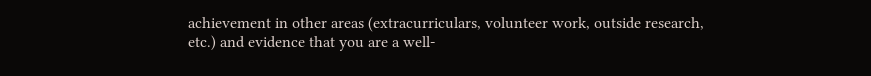achievement in other areas (extracurriculars, volunteer work, outside research, etc.) and evidence that you are a well-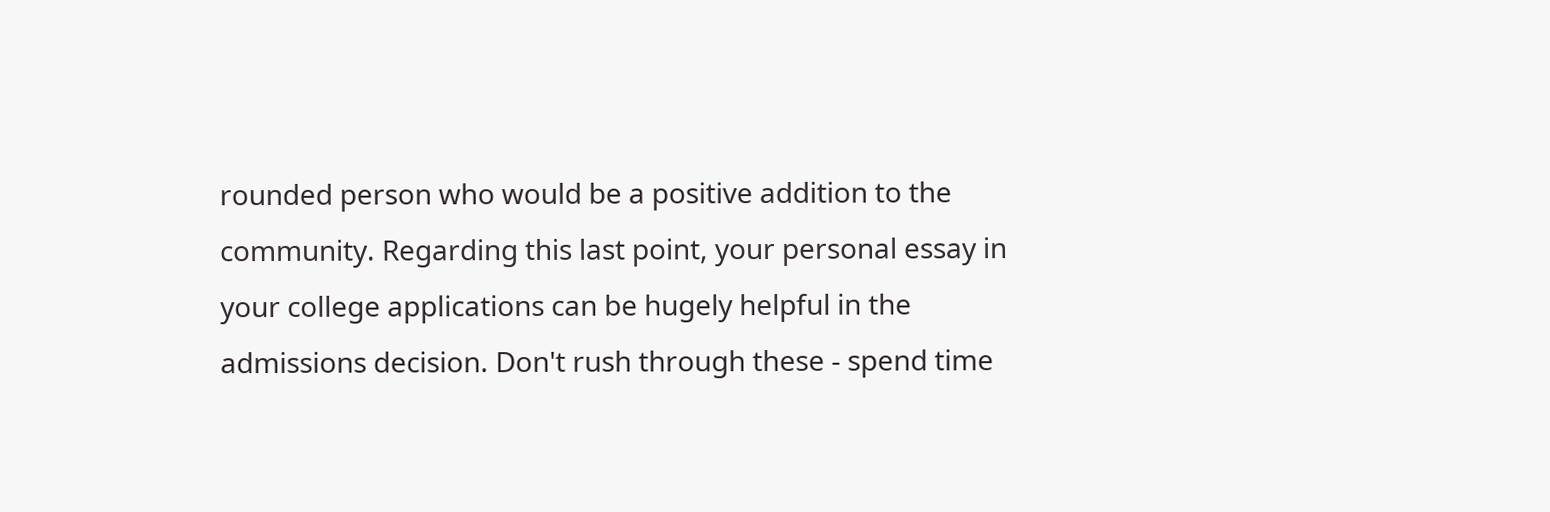rounded person who would be a positive addition to the community. Regarding this last point, your personal essay in your college applications can be hugely helpful in the admissions decision. Don't rush through these - spend time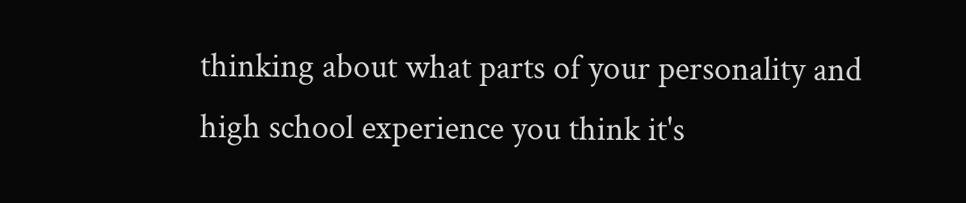thinking about what parts of your personality and high school experience you think it's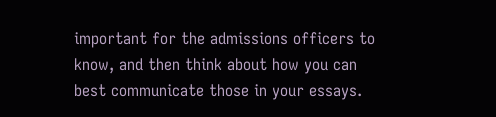important for the admissions officers to know, and then think about how you can best communicate those in your essays.